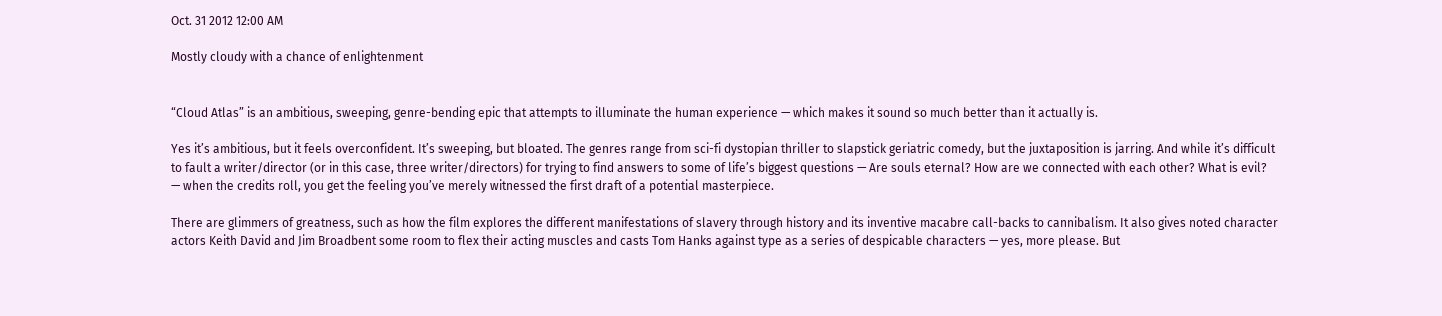Oct. 31 2012 12:00 AM

Mostly cloudy with a chance of enlightenment


“Cloud Atlas” is an ambitious, sweeping, genre-bending epic that attempts to illuminate the human experience — which makes it sound so much better than it actually is.

Yes it’s ambitious, but it feels overconfident. It’s sweeping, but bloated. The genres range from sci-fi dystopian thriller to slapstick geriatric comedy, but the juxtaposition is jarring. And while it’s difficult to fault a writer/director (or in this case, three writer/directors) for trying to find answers to some of life’s biggest questions — Are souls eternal? How are we connected with each other? What is evil? — when the credits roll, you get the feeling you’ve merely witnessed the first draft of a potential masterpiece.

There are glimmers of greatness, such as how the film explores the different manifestations of slavery through history and its inventive macabre call-backs to cannibalism. It also gives noted character actors Keith David and Jim Broadbent some room to flex their acting muscles and casts Tom Hanks against type as a series of despicable characters — yes, more please. But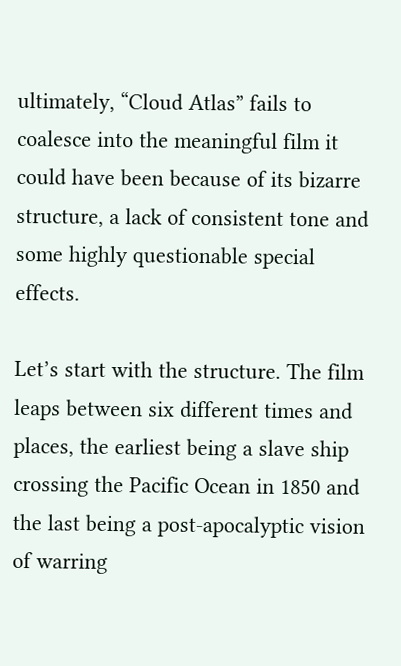ultimately, “Cloud Atlas” fails to coalesce into the meaningful film it could have been because of its bizarre structure, a lack of consistent tone and some highly questionable special effects.

Let’s start with the structure. The film leaps between six different times and places, the earliest being a slave ship crossing the Pacific Ocean in 1850 and the last being a post-apocalyptic vision of warring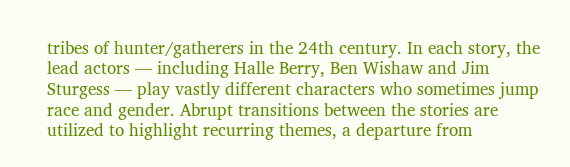tribes of hunter/gatherers in the 24th century. In each story, the lead actors — including Halle Berry, Ben Wishaw and Jim Sturgess — play vastly different characters who sometimes jump race and gender. Abrupt transitions between the stories are utilized to highlight recurring themes, a departure from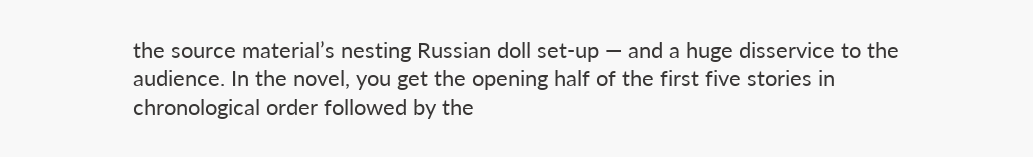the source material’s nesting Russian doll set-up — and a huge disservice to the audience. In the novel, you get the opening half of the first five stories in chronological order followed by the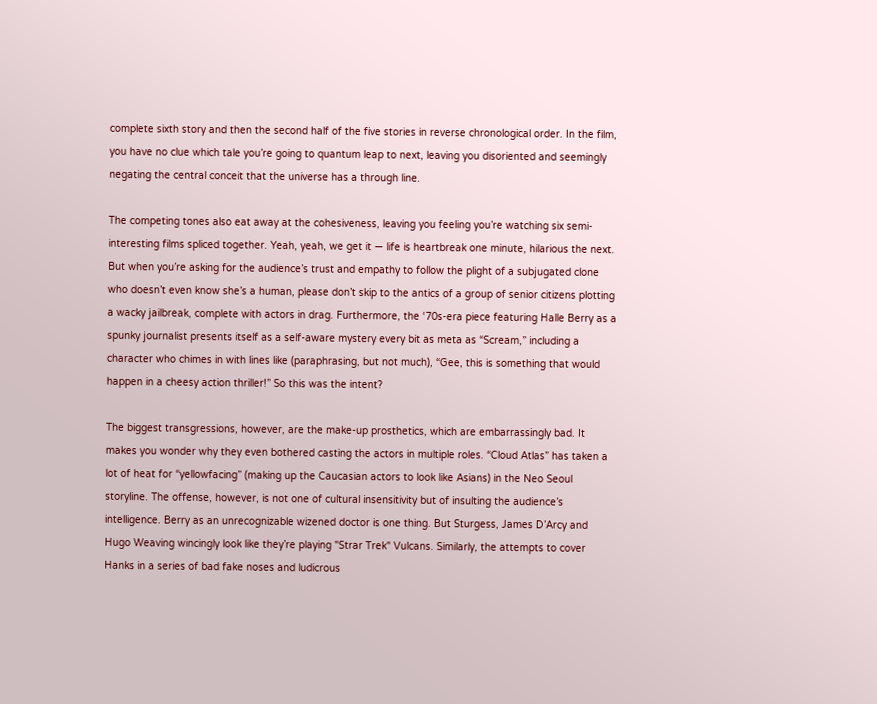complete sixth story and then the second half of the five stories in reverse chronological order. In the film, you have no clue which tale you’re going to quantum leap to next, leaving you disoriented and seemingly negating the central conceit that the universe has a through line.

The competing tones also eat away at the cohesiveness, leaving you feeling you’re watching six semi-interesting films spliced together. Yeah, yeah, we get it — life is heartbreak one minute, hilarious the next. But when you’re asking for the audience’s trust and empathy to follow the plight of a subjugated clone who doesn’t even know she’s a human, please don’t skip to the antics of a group of senior citizens plotting a wacky jailbreak, complete with actors in drag. Furthermore, the ‘70s-era piece featuring Halle Berry as a spunky journalist presents itself as a self-aware mystery every bit as meta as “Scream,” including a character who chimes in with lines like (paraphrasing, but not much), “Gee, this is something that would happen in a cheesy action thriller!” So this was the intent?

The biggest transgressions, however, are the make-up prosthetics, which are embarrassingly bad. It makes you wonder why they even bothered casting the actors in multiple roles. “Cloud Atlas” has taken a lot of heat for “yellowfacing” (making up the Caucasian actors to look like Asians) in the Neo Seoul storyline. The offense, however, is not one of cultural insensitivity but of insulting the audience’s intelligence. Berry as an unrecognizable wizened doctor is one thing. But Sturgess, James D’Arcy and Hugo Weaving wincingly look like they’re playing "Strar Trek" Vulcans. Similarly, the attempts to cover Hanks in a series of bad fake noses and ludicrous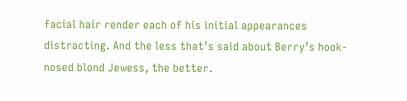facial hair render each of his initial appearances distracting. And the less that’s said about Berry’s hook-nosed blond Jewess, the better.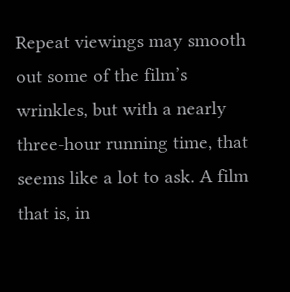Repeat viewings may smooth out some of the film’s wrinkles, but with a nearly three-hour running time, that seems like a lot to ask. A film that is, in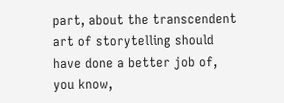part, about the transcendent art of storytelling should have done a better job of, you know,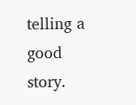telling a good story.